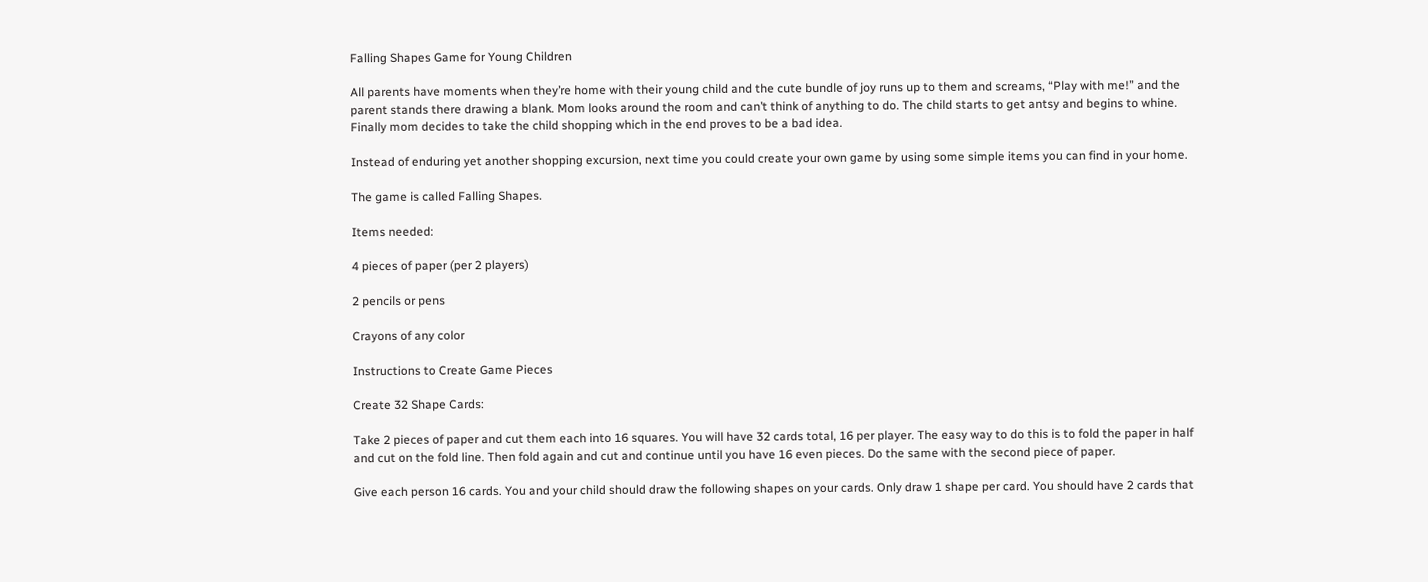Falling Shapes Game for Young Children

All parents have moments when they’re home with their young child and the cute bundle of joy runs up to them and screams, “Play with me!” and the parent stands there drawing a blank. Mom looks around the room and can’t think of anything to do. The child starts to get antsy and begins to whine. Finally mom decides to take the child shopping which in the end proves to be a bad idea.

Instead of enduring yet another shopping excursion, next time you could create your own game by using some simple items you can find in your home.

The game is called Falling Shapes.

Items needed:

4 pieces of paper (per 2 players)

2 pencils or pens

Crayons of any color

Instructions to Create Game Pieces

Create 32 Shape Cards:

Take 2 pieces of paper and cut them each into 16 squares. You will have 32 cards total, 16 per player. The easy way to do this is to fold the paper in half and cut on the fold line. Then fold again and cut and continue until you have 16 even pieces. Do the same with the second piece of paper.

Give each person 16 cards. You and your child should draw the following shapes on your cards. Only draw 1 shape per card. You should have 2 cards that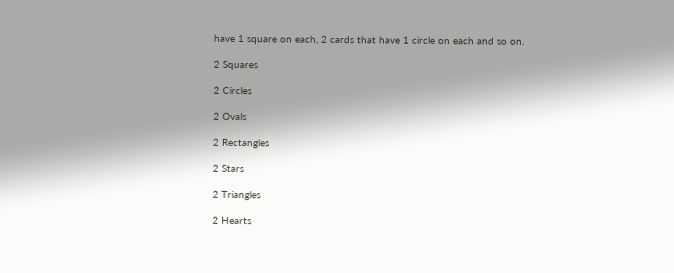have 1 square on each, 2 cards that have 1 circle on each and so on.

2 Squares

2 Circles

2 Ovals

2 Rectangles

2 Stars

2 Triangles

2 Hearts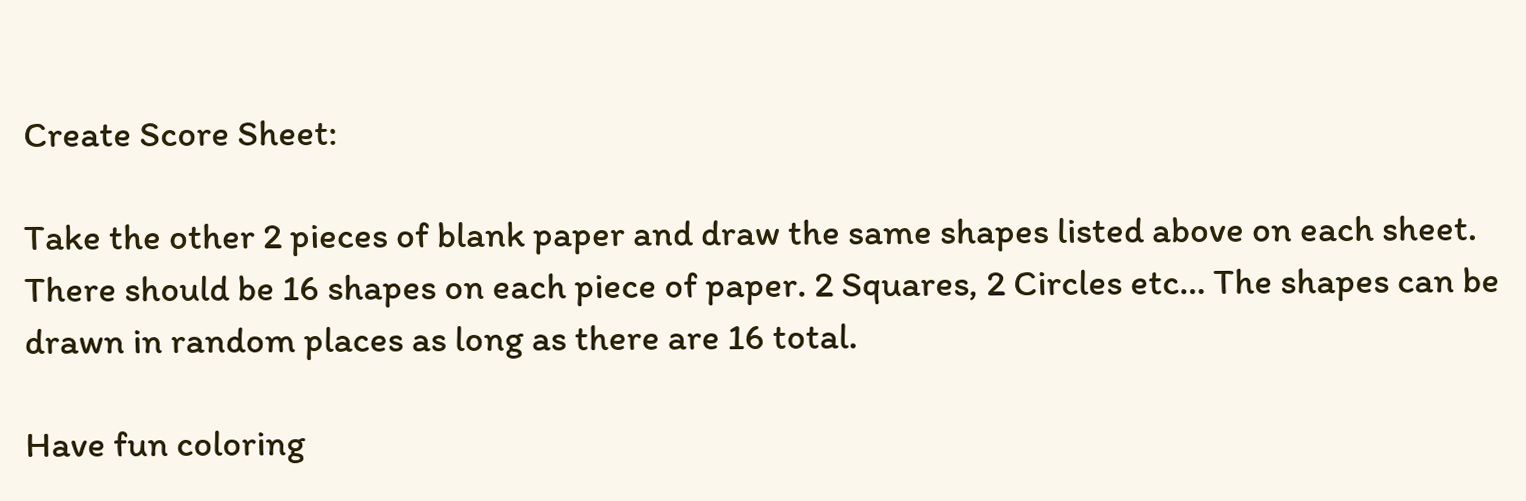Create Score Sheet:

Take the other 2 pieces of blank paper and draw the same shapes listed above on each sheet. There should be 16 shapes on each piece of paper. 2 Squares, 2 Circles etc… The shapes can be drawn in random places as long as there are 16 total.

Have fun coloring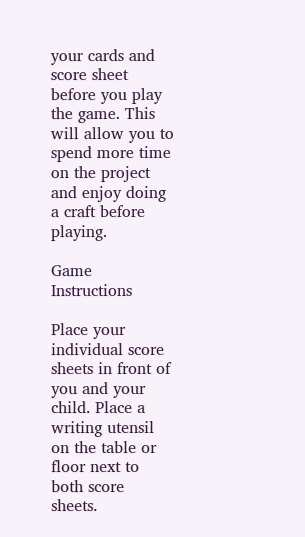your cards and score sheet before you play the game. This will allow you to spend more time on the project and enjoy doing a craft before playing.

Game Instructions

Place your individual score sheets in front of you and your child. Place a writing utensil on the table or floor next to both score sheets.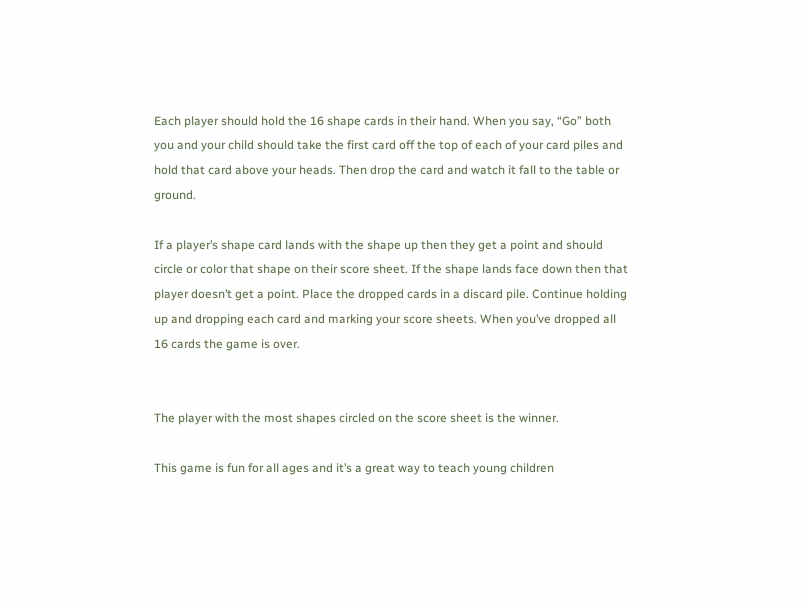Each player should hold the 16 shape cards in their hand. When you say, “Go” both you and your child should take the first card off the top of each of your card piles and hold that card above your heads. Then drop the card and watch it fall to the table or ground.

If a player’s shape card lands with the shape up then they get a point and should circle or color that shape on their score sheet. If the shape lands face down then that player doesn’t get a point. Place the dropped cards in a discard pile. Continue holding up and dropping each card and marking your score sheets. When you’ve dropped all 16 cards the game is over.


The player with the most shapes circled on the score sheet is the winner.

This game is fun for all ages and it’s a great way to teach young children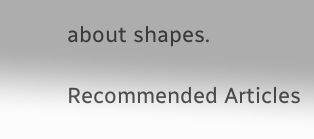about shapes.

Recommended Articles